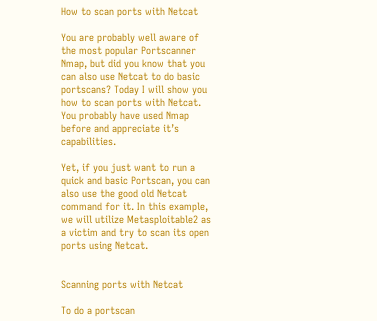How to scan ports with Netcat

You are probably well aware of the most popular Portscanner Nmap, but did you know that you can also use Netcat to do basic portscans? Today I will show you how to scan ports with Netcat. You probably have used Nmap before and appreciate it’s capabilities.

Yet, if you just want to run a quick and basic Portscan, you can also use the good old Netcat command for it. In this example, we will utilize Metasploitable2 as a victim and try to scan its open ports using Netcat.


Scanning ports with Netcat

To do a portscan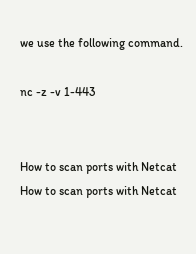we use the following command.

nc -z -v 1-443


How to scan ports with Netcat
How to scan ports with Netcat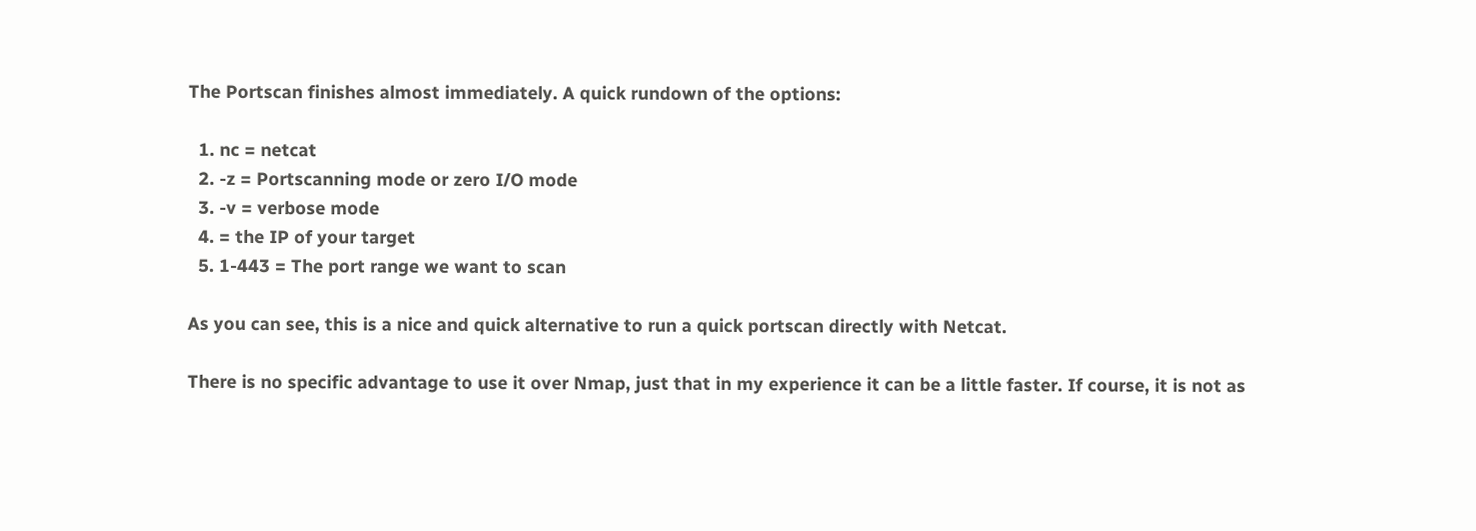The Portscan finishes almost immediately. A quick rundown of the options:

  1. nc = netcat
  2. -z = Portscanning mode or zero I/O mode
  3. -v = verbose mode
  4. = the IP of your target
  5. 1-443 = The port range we want to scan

As you can see, this is a nice and quick alternative to run a quick portscan directly with Netcat.

There is no specific advantage to use it over Nmap, just that in my experience it can be a little faster. If course, it is not as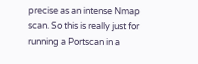precise as an intense Nmap scan. So this is really just for running a Portscan in a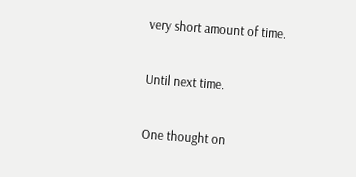very short amount of time.

Until next time.

One thought on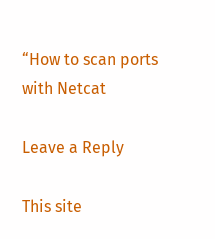“How to scan ports with Netcat

Leave a Reply

This site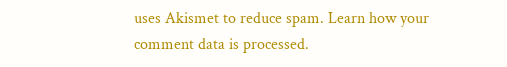uses Akismet to reduce spam. Learn how your comment data is processed.